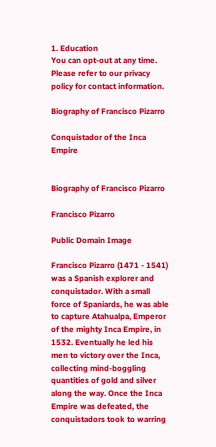1. Education
You can opt-out at any time. Please refer to our privacy policy for contact information.

Biography of Francisco Pizarro

Conquistador of the Inca Empire


Biography of Francisco Pizarro

Francisco Pizarro

Public Domain Image

Francisco Pizarro (1471 - 1541) was a Spanish explorer and conquistador. With a small force of Spaniards, he was able to capture Atahualpa, Emperor of the mighty Inca Empire, in 1532. Eventually he led his men to victory over the Inca, collecting mind-boggling quantities of gold and silver along the way. Once the Inca Empire was defeated, the conquistadors took to warring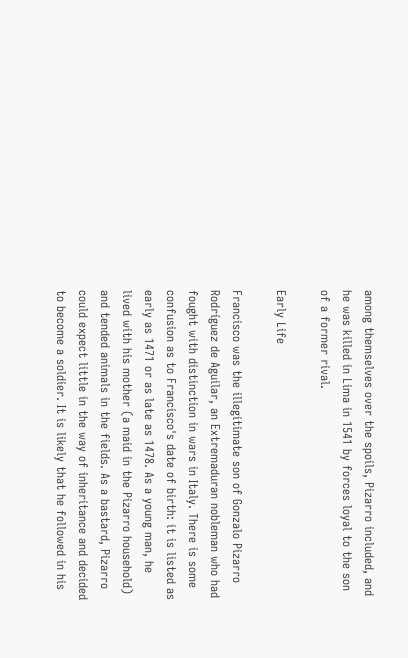among themselves over the spoils, Pizarro included, and he was killed in Lima in 1541 by forces loyal to the son of a former rival.

Early Life

Francisco was the illegitimate son of Gonzalo Pizarro Rodríguez de Aguilar, an Extremaduran nobleman who had fought with distinction in wars in Italy. There is some confusion as to Francisco's date of birth: it is listed as early as 1471 or as late as 1478. As a young man, he lived with his mother (a maid in the Pizarro household) and tended animals in the fields. As a bastard, Pizarro could expect little in the way of inheritance and decided to become a soldier. It is likely that he followed in his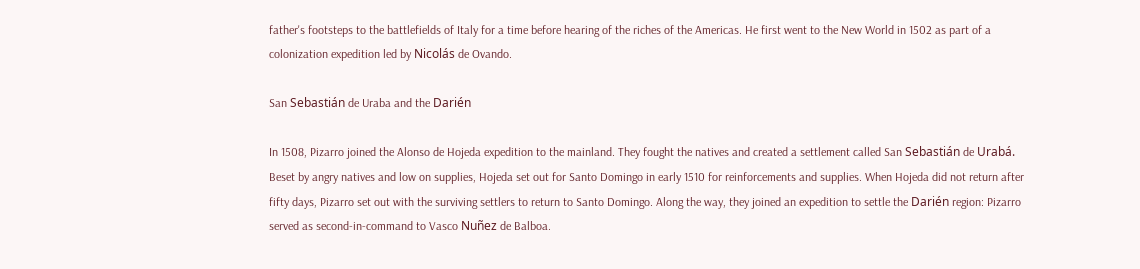father's footsteps to the battlefields of Italy for a time before hearing of the riches of the Americas. He first went to the New World in 1502 as part of a colonization expedition led by Nicolás de Ovando.

San Sebastián de Uraba and the Darién

In 1508, Pizarro joined the Alonso de Hojeda expedition to the mainland. They fought the natives and created a settlement called San Sebastián de Urabá. Beset by angry natives and low on supplies, Hojeda set out for Santo Domingo in early 1510 for reinforcements and supplies. When Hojeda did not return after fifty days, Pizarro set out with the surviving settlers to return to Santo Domingo. Along the way, they joined an expedition to settle the Darién region: Pizarro served as second-in-command to Vasco Nuñez de Balboa.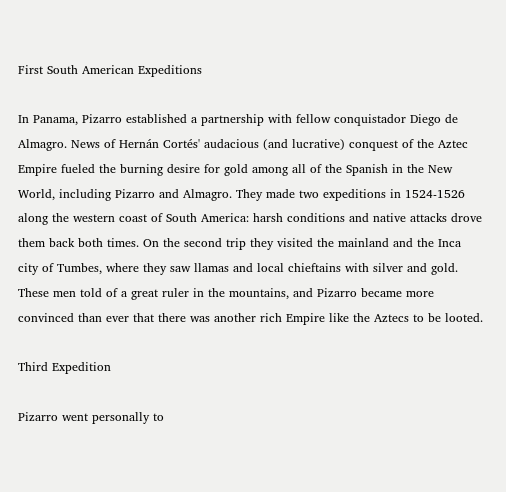First South American Expeditions

In Panama, Pizarro established a partnership with fellow conquistador Diego de Almagro. News of Hernán Cortés' audacious (and lucrative) conquest of the Aztec Empire fueled the burning desire for gold among all of the Spanish in the New World, including Pizarro and Almagro. They made two expeditions in 1524-1526 along the western coast of South America: harsh conditions and native attacks drove them back both times. On the second trip they visited the mainland and the Inca city of Tumbes, where they saw llamas and local chieftains with silver and gold. These men told of a great ruler in the mountains, and Pizarro became more convinced than ever that there was another rich Empire like the Aztecs to be looted.

Third Expedition

Pizarro went personally to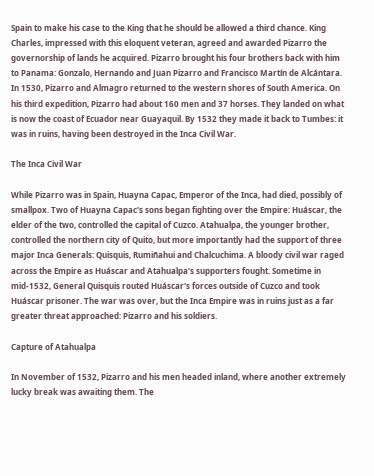Spain to make his case to the King that he should be allowed a third chance. King Charles, impressed with this eloquent veteran, agreed and awarded Pizarro the governorship of lands he acquired. Pizarro brought his four brothers back with him to Panama: Gonzalo, Hernando and Juan Pizarro and Francisco Martín de Alcántara. In 1530, Pizarro and Almagro returned to the western shores of South America. On his third expedition, Pizarro had about 160 men and 37 horses. They landed on what is now the coast of Ecuador near Guayaquil. By 1532 they made it back to Tumbes: it was in ruins, having been destroyed in the Inca Civil War.

The Inca Civil War

While Pizarro was in Spain, Huayna Capac, Emperor of the Inca, had died, possibly of smallpox. Two of Huayna Capac's sons began fighting over the Empire: Huáscar, the elder of the two, controlled the capital of Cuzco. Atahualpa, the younger brother, controlled the northern city of Quito, but more importantly had the support of three major Inca Generals: Quisquis, Rumiñahui and Chalcuchima. A bloody civil war raged across the Empire as Huáscar and Atahualpa's supporters fought. Sometime in mid-1532, General Quisquis routed Huáscar's forces outside of Cuzco and took Huáscar prisoner. The war was over, but the Inca Empire was in ruins just as a far greater threat approached: Pizarro and his soldiers.

Capture of Atahualpa

In November of 1532, Pizarro and his men headed inland, where another extremely lucky break was awaiting them. The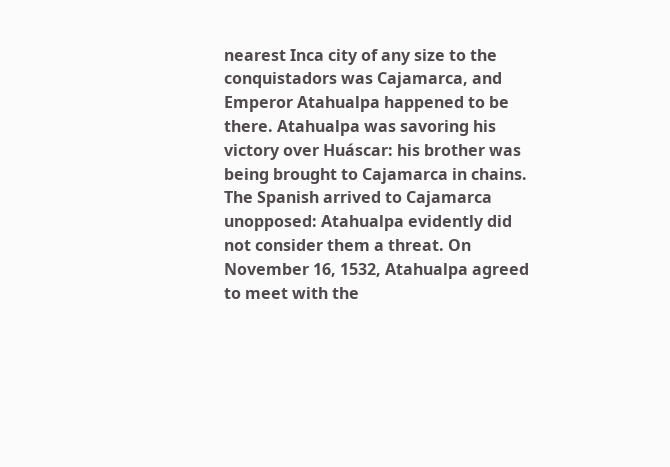nearest Inca city of any size to the conquistadors was Cajamarca, and Emperor Atahualpa happened to be there. Atahualpa was savoring his victory over Huáscar: his brother was being brought to Cajamarca in chains. The Spanish arrived to Cajamarca unopposed: Atahualpa evidently did not consider them a threat. On November 16, 1532, Atahualpa agreed to meet with the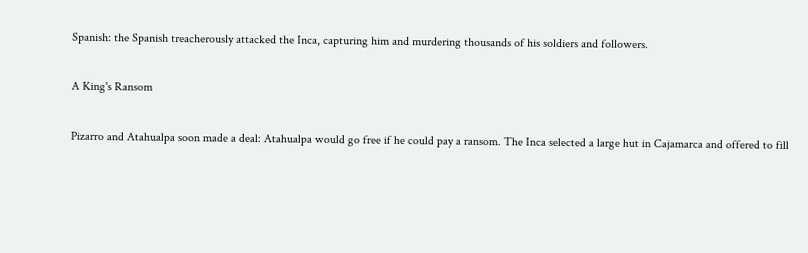Spanish: the Spanish treacherously attacked the Inca, capturing him and murdering thousands of his soldiers and followers.

A King's Ransom

Pizarro and Atahualpa soon made a deal: Atahualpa would go free if he could pay a ransom. The Inca selected a large hut in Cajamarca and offered to fill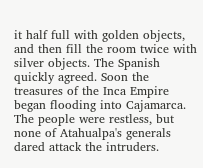it half full with golden objects, and then fill the room twice with silver objects. The Spanish quickly agreed. Soon the treasures of the Inca Empire began flooding into Cajamarca. The people were restless, but none of Atahualpa's generals dared attack the intruders.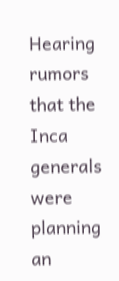Hearing rumors that the Inca generals were planning an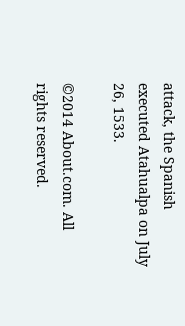attack, the Spanish executed Atahualpa on July 26, 1533.

©2014 About.com. All rights reserved.